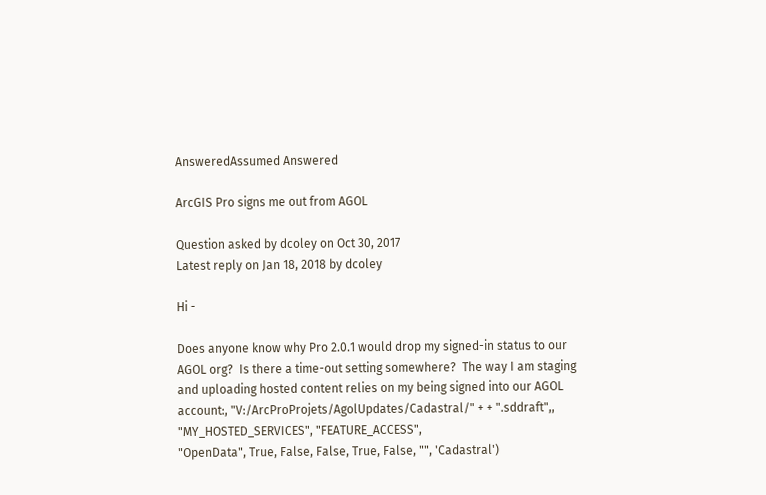AnsweredAssumed Answered

ArcGIS Pro signs me out from AGOL

Question asked by dcoley on Oct 30, 2017
Latest reply on Jan 18, 2018 by dcoley

Hi -

Does anyone know why Pro 2.0.1 would drop my signed-in status to our AGOL org?  Is there a time-out setting somewhere?  The way I am staging and uploading hosted content relies on my being signed into our AGOL account:, "V:/ArcProProjets/AgolUpdates/Cadastral/" + + ".sddraft",, "MY_HOSTED_SERVICES", "FEATURE_ACCESS",
"OpenData", True, False, False, True, False, "", 'Cadastral')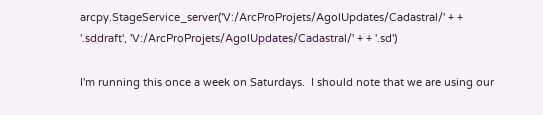arcpy.StageService_server('V:/ArcProProjets/AgolUpdates/Cadastral/' + + '.sddraft', 'V:/ArcProProjets/AgolUpdates/Cadastral/' + + '.sd')

I'm running this once a week on Saturdays.  I should note that we are using our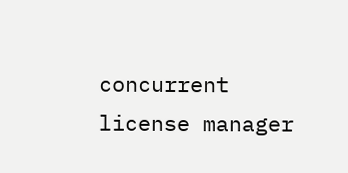concurrent license manager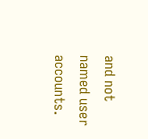and not named user accounts.